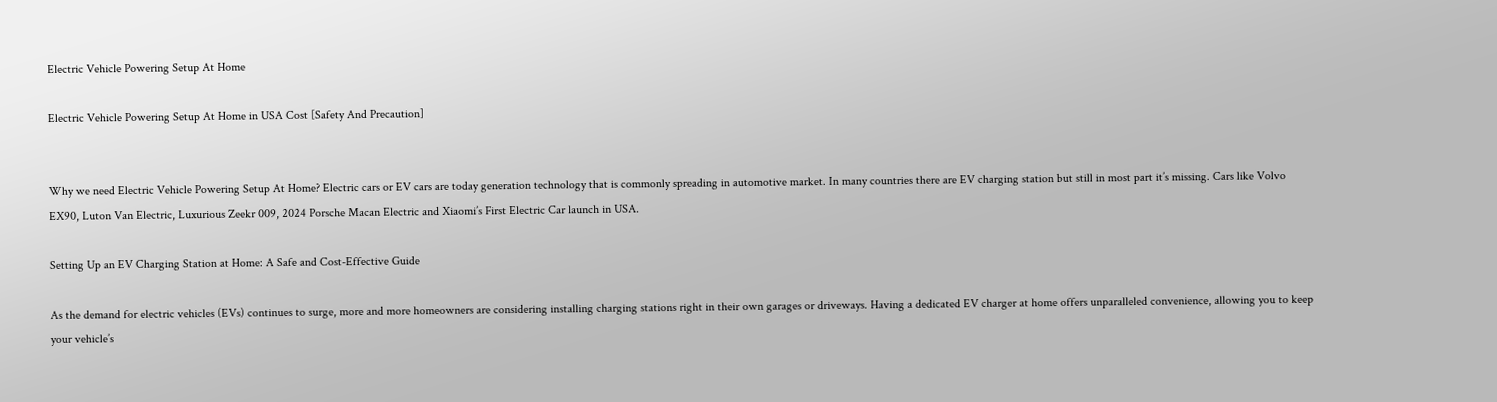Electric Vehicle Powering Setup At Home

Electric Vehicle Powering Setup At Home in USA Cost [Safety And Precaution]


Why we need Electric Vehicle Powering Setup At Home? Electric cars or EV cars are today generation technology that is commonly spreading in automotive market. In many countries there are EV charging station but still in most part it’s missing. Cars like Volvo EX90, Luton Van Electric, Luxurious Zeekr 009, 2024 Porsche Macan Electric and Xiaomi’s First Electric Car launch in USA.

Setting Up an EV Charging Station at Home: A Safe and Cost-Effective Guide

As the demand for electric vehicles (EVs) continues to surge, more and more homeowners are considering installing charging stations right in their own garages or driveways. Having a dedicated EV charger at home offers unparalleled convenience, allowing you to keep your vehicle’s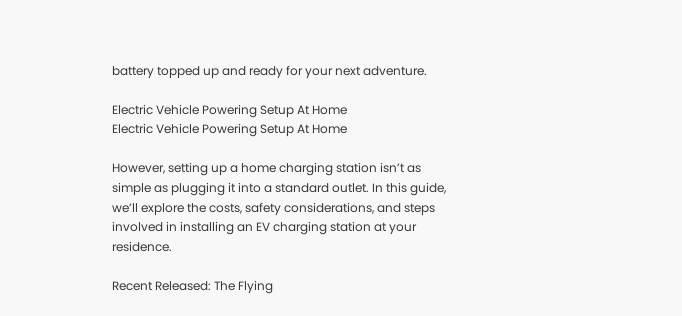battery topped up and ready for your next adventure.

Electric Vehicle Powering Setup At Home
Electric Vehicle Powering Setup At Home

However, setting up a home charging station isn’t as simple as plugging it into a standard outlet. In this guide, we’ll explore the costs, safety considerations, and steps involved in installing an EV charging station at your residence.

Recent Released: The Flying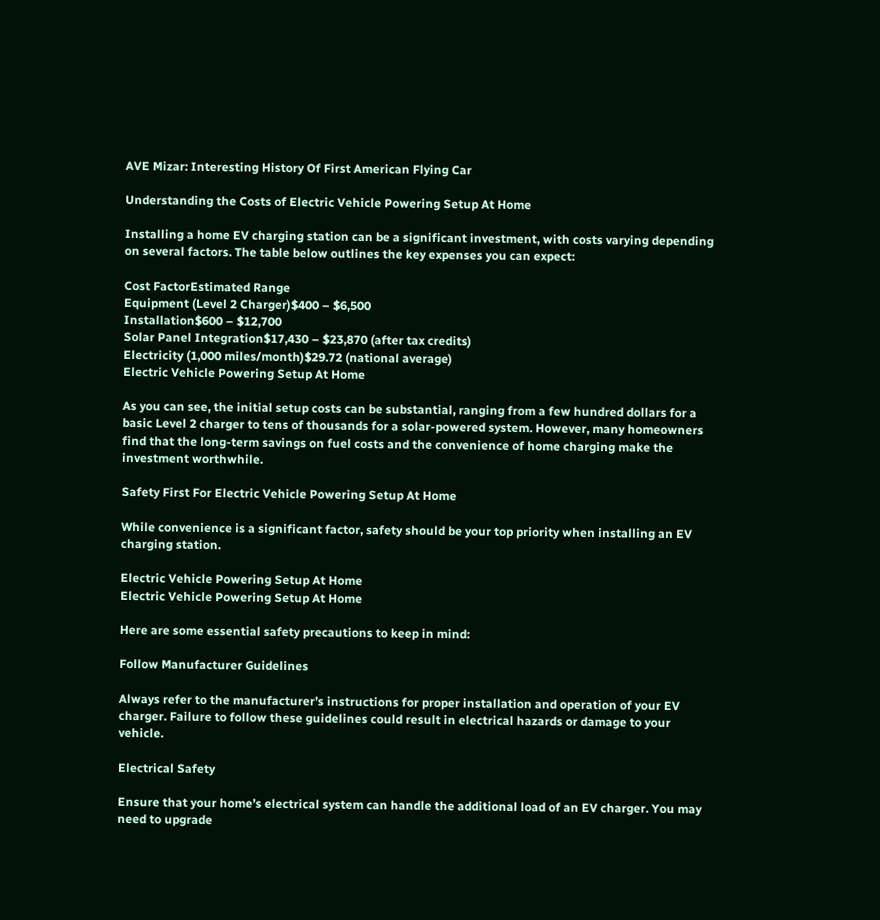AVE Mizar: Interesting History Of First American Flying Car

Understanding the Costs of Electric Vehicle Powering Setup At Home

Installing a home EV charging station can be a significant investment, with costs varying depending on several factors. The table below outlines the key expenses you can expect:

Cost FactorEstimated Range
Equipment (Level 2 Charger)$400 – $6,500
Installation$600 – $12,700
Solar Panel Integration$17,430 – $23,870 (after tax credits)
Electricity (1,000 miles/month)$29.72 (national average)
Electric Vehicle Powering Setup At Home

As you can see, the initial setup costs can be substantial, ranging from a few hundred dollars for a basic Level 2 charger to tens of thousands for a solar-powered system. However, many homeowners find that the long-term savings on fuel costs and the convenience of home charging make the investment worthwhile.

Safety First For Electric Vehicle Powering Setup At Home

While convenience is a significant factor, safety should be your top priority when installing an EV charging station.

Electric Vehicle Powering Setup At Home
Electric Vehicle Powering Setup At Home

Here are some essential safety precautions to keep in mind:

Follow Manufacturer Guidelines

Always refer to the manufacturer’s instructions for proper installation and operation of your EV charger. Failure to follow these guidelines could result in electrical hazards or damage to your vehicle.

Electrical Safety

Ensure that your home’s electrical system can handle the additional load of an EV charger. You may need to upgrade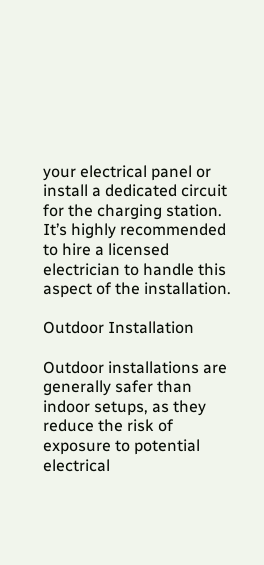your electrical panel or install a dedicated circuit for the charging station. It’s highly recommended to hire a licensed electrician to handle this aspect of the installation.

Outdoor Installation

Outdoor installations are generally safer than indoor setups, as they reduce the risk of exposure to potential electrical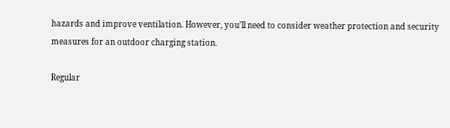hazards and improve ventilation. However, you’ll need to consider weather protection and security measures for an outdoor charging station.

Regular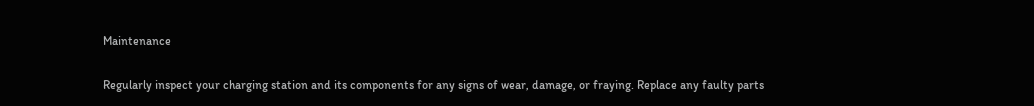Maintenance

Regularly inspect your charging station and its components for any signs of wear, damage, or fraying. Replace any faulty parts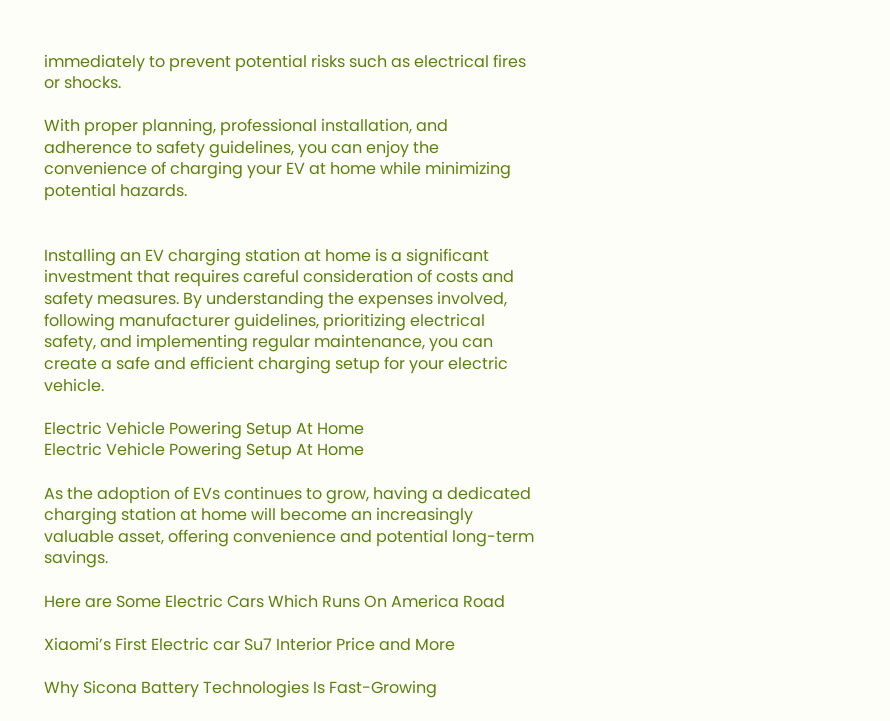immediately to prevent potential risks such as electrical fires or shocks.

With proper planning, professional installation, and adherence to safety guidelines, you can enjoy the convenience of charging your EV at home while minimizing potential hazards.


Installing an EV charging station at home is a significant investment that requires careful consideration of costs and safety measures. By understanding the expenses involved, following manufacturer guidelines, prioritizing electrical safety, and implementing regular maintenance, you can create a safe and efficient charging setup for your electric vehicle.

Electric Vehicle Powering Setup At Home
Electric Vehicle Powering Setup At Home

As the adoption of EVs continues to grow, having a dedicated charging station at home will become an increasingly valuable asset, offering convenience and potential long-term savings.

Here are Some Electric Cars Which Runs On America Road

Xiaomi’s First Electric car Su7 Interior Price and More

Why Sicona Battery Technologies Is Fast-Growing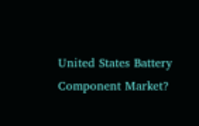United States Battery Component Market?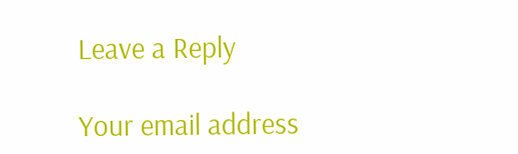Leave a Reply

Your email address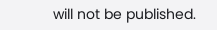will not be published.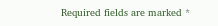Required fields are marked *